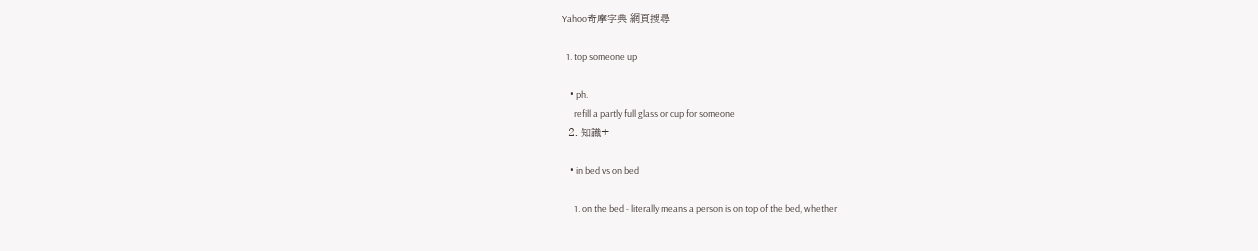Yahoo奇摩字典 網頁搜尋

  1. top someone up

    • ph.
      refill a partly full glass or cup for someone
  2. 知識+

    • in bed vs on bed

      1. on the bed - literally means a person is on top of the bed, whether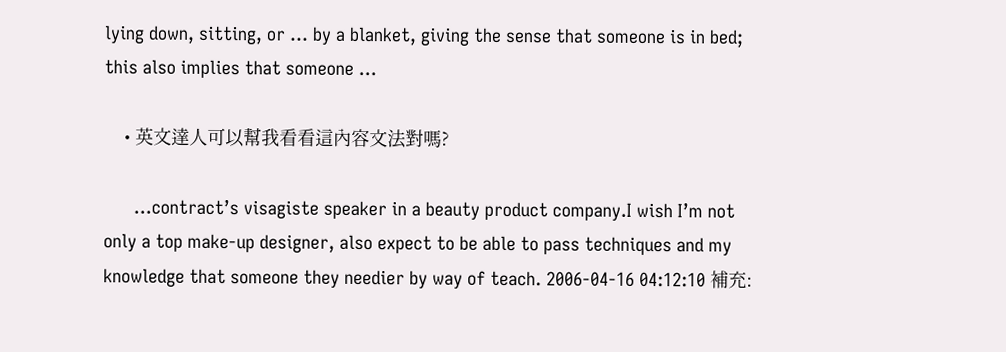lying down, sitting, or ... by a blanket, giving the sense that someone is in bed; this also implies that someone ...

    • 英文達人可以幫我看看這內容文法對嗎?

      ...contract’s visagiste speaker in a beauty product company.I wish I’m not only a top make-up designer, also expect to be able to pass techniques and my knowledge that someone they needier by way of teach. 2006-04-16 04:12:10 補充: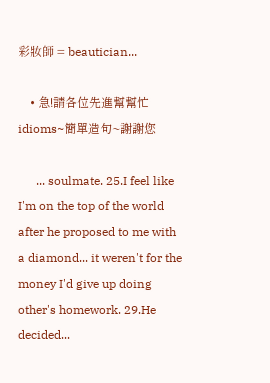彩妝師 = beautician...

    • 急!請各位先進幫幫忙idioms~簡單造句~謝謝您

      ... soulmate. 25.I feel like I'm on the top of the world after he proposed to me with a diamond... it weren't for the money I'd give up doing other's homework. 29.He decided...